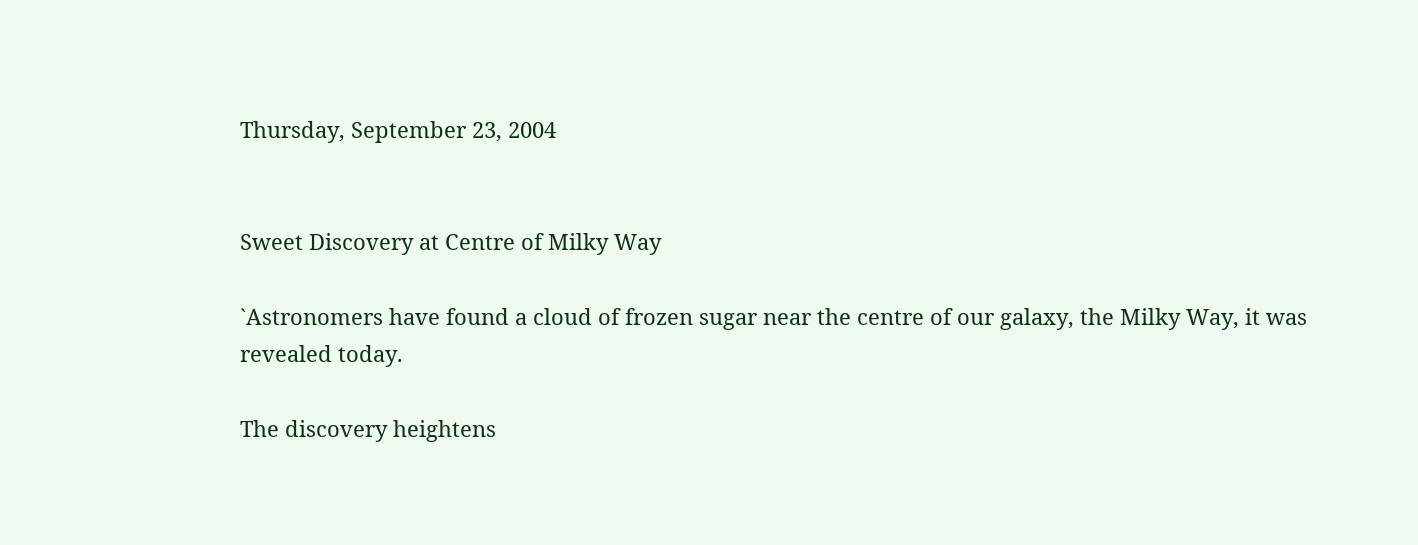Thursday, September 23, 2004


Sweet Discovery at Centre of Milky Way

`Astronomers have found a cloud of frozen sugar near the centre of our galaxy, the Milky Way, it was revealed today.

The discovery heightens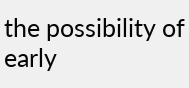the possibility of early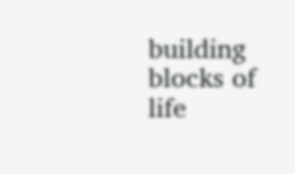building blocks of life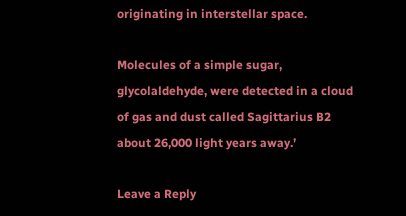originating in interstellar space.

Molecules of a simple sugar, glycolaldehyde, were detected in a cloud of gas and dust called Sagittarius B2 about 26,000 light years away.’

Leave a Reply